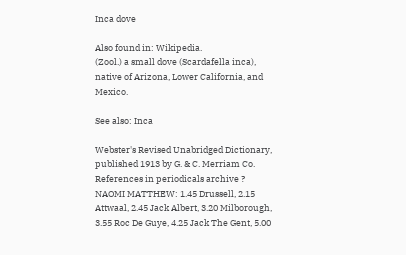Inca dove

Also found in: Wikipedia.
(Zool.) a small dove (Scardafella inca), native of Arizona, Lower California, and Mexico.

See also: Inca

Webster's Revised Unabridged Dictionary, published 1913 by G. & C. Merriam Co.
References in periodicals archive ?
NAOMI MATTHEW: 1.45 Drussell, 2.15 Attwaal, 2.45 Jack Albert, 3.20 Milborough, 3.55 Roc De Guye, 4.25 Jack The Gent, 5.00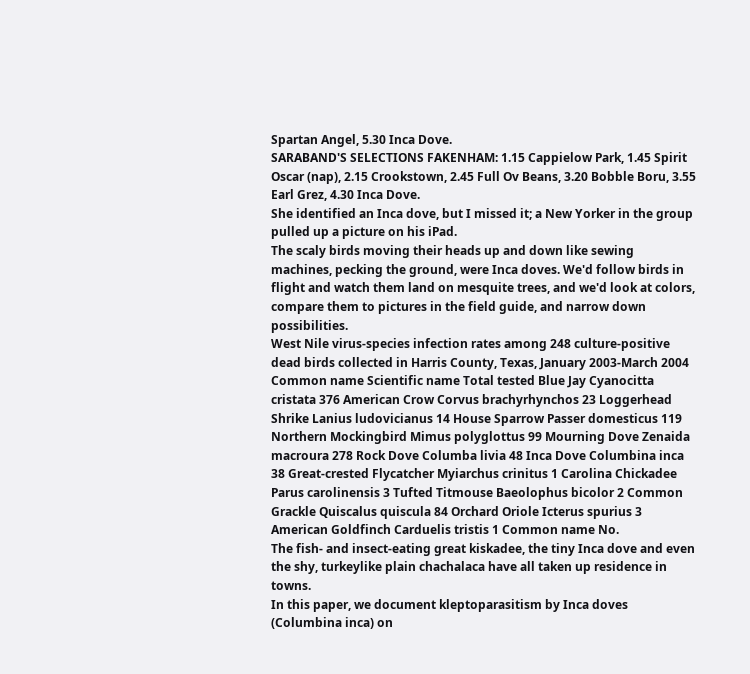Spartan Angel, 5.30 Inca Dove.
SARABAND'S SELECTIONS FAKENHAM: 1.15 Cappielow Park, 1.45 Spirit Oscar (nap), 2.15 Crookstown, 2.45 Full Ov Beans, 3.20 Bobble Boru, 3.55 Earl Grez, 4.30 Inca Dove.
She identified an Inca dove, but I missed it; a New Yorker in the group pulled up a picture on his iPad.
The scaly birds moving their heads up and down like sewing machines, pecking the ground, were Inca doves. We'd follow birds in flight and watch them land on mesquite trees, and we'd look at colors, compare them to pictures in the field guide, and narrow down possibilities.
West Nile virus-species infection rates among 248 culture-positive dead birds collected in Harris County, Texas, January 2003-March 2004 Common name Scientific name Total tested Blue Jay Cyanocitta cristata 376 American Crow Corvus brachyrhynchos 23 Loggerhead Shrike Lanius ludovicianus 14 House Sparrow Passer domesticus 119 Northern Mockingbird Mimus polyglottus 99 Mourning Dove Zenaida macroura 278 Rock Dove Columba livia 48 Inca Dove Columbina inca 38 Great-crested Flycatcher Myiarchus crinitus 1 Carolina Chickadee Parus carolinensis 3 Tufted Titmouse Baeolophus bicolor 2 Common Grackle Quiscalus quiscula 84 Orchard Oriole Icterus spurius 3 American Goldfinch Carduelis tristis 1 Common name No.
The fish- and insect-eating great kiskadee, the tiny Inca dove and even the shy, turkeylike plain chachalaca have all taken up residence in towns.
In this paper, we document kleptoparasitism by Inca doves (Columbina inca) on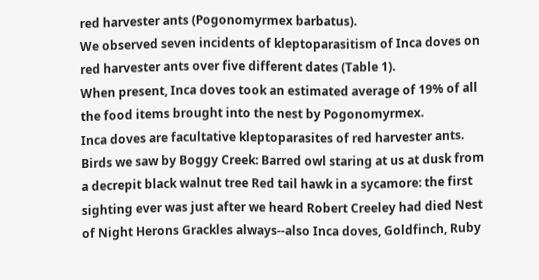red harvester ants (Pogonomyrmex barbatus).
We observed seven incidents of kleptoparasitism of Inca doves on red harvester ants over five different dates (Table 1).
When present, Inca doves took an estimated average of 19% of all the food items brought into the nest by Pogonomyrmex.
Inca doves are facultative kleptoparasites of red harvester ants.
Birds we saw by Boggy Creek: Barred owl staring at us at dusk from a decrepit black walnut tree Red tail hawk in a sycamore: the first sighting ever was just after we heard Robert Creeley had died Nest of Night Herons Grackles always--also Inca doves, Goldfinch, Ruby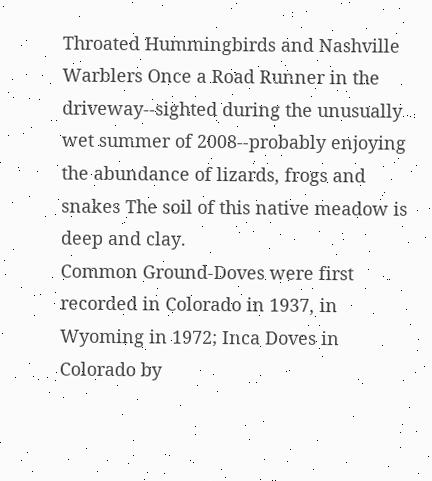Throated Hummingbirds and Nashville Warblers Once a Road Runner in the driveway--sighted during the unusually wet summer of 2008--probably enjoying the abundance of lizards, frogs and snakes The soil of this native meadow is deep and clay.
Common Ground-Doves were first recorded in Colorado in 1937, in Wyoming in 1972; Inca Doves in Colorado by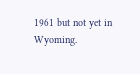1961 but not yet in Wyoming.